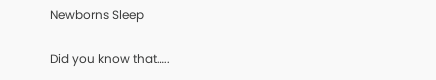Newborns Sleep

Did you know that…..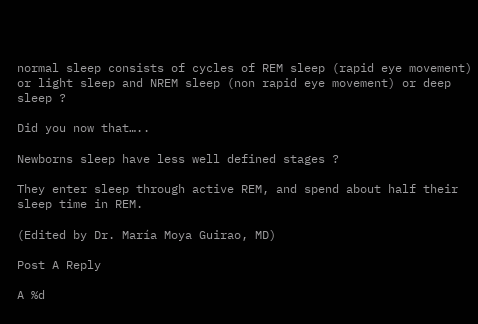normal sleep consists of cycles of REM sleep (rapid eye movement) or light sleep and NREM sleep (non rapid eye movement) or deep sleep ?

Did you now that…..

Newborns sleep have less well defined stages ?

They enter sleep through active REM, and spend about half their sleep time in REM.

(Edited by Dr. María Moya Guirao, MD)

Post A Reply

A %d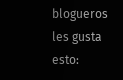blogueros les gusta esto: